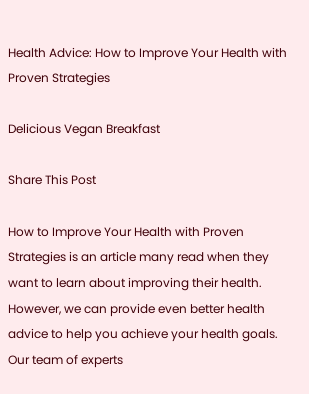Health Advice: How to Improve Your Health with Proven Strategies

Delicious Vegan Breakfast

Share This Post

How to Improve Your Health with Proven Strategies is an article many read when they want to learn about improving their health. However, we can provide even better health advice to help you achieve your health goals. Our team of experts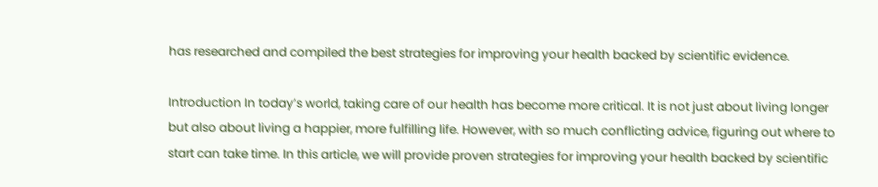has researched and compiled the best strategies for improving your health backed by scientific evidence.

Introduction In today’s world, taking care of our health has become more critical. It is not just about living longer but also about living a happier, more fulfilling life. However, with so much conflicting advice, figuring out where to start can take time. In this article, we will provide proven strategies for improving your health backed by scientific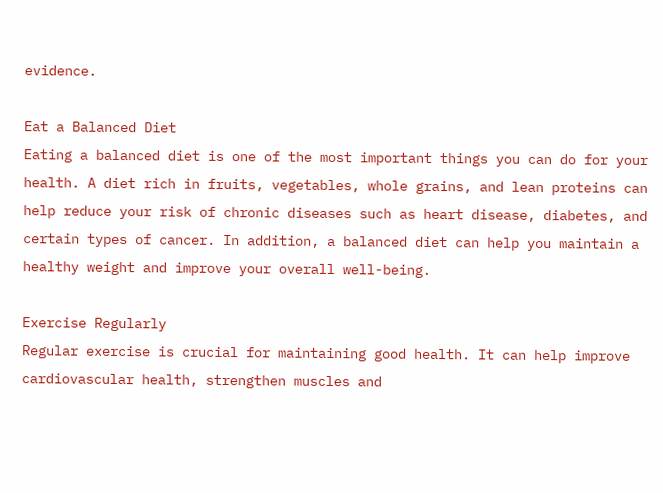evidence.

Eat a Balanced Diet
Eating a balanced diet is one of the most important things you can do for your health. A diet rich in fruits, vegetables, whole grains, and lean proteins can help reduce your risk of chronic diseases such as heart disease, diabetes, and certain types of cancer. In addition, a balanced diet can help you maintain a healthy weight and improve your overall well-being.

Exercise Regularly
Regular exercise is crucial for maintaining good health. It can help improve cardiovascular health, strengthen muscles and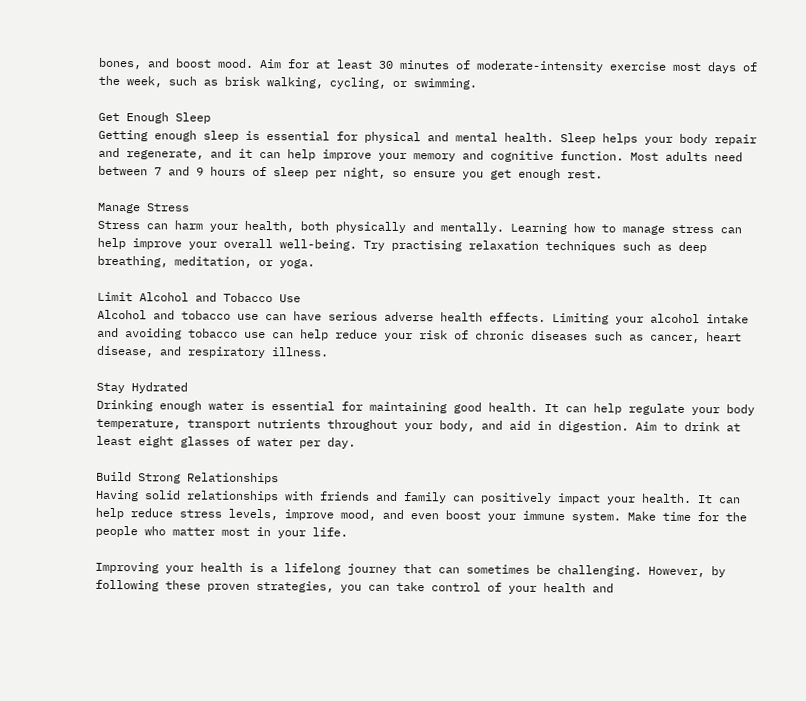bones, and boost mood. Aim for at least 30 minutes of moderate-intensity exercise most days of the week, such as brisk walking, cycling, or swimming.

Get Enough Sleep
Getting enough sleep is essential for physical and mental health. Sleep helps your body repair and regenerate, and it can help improve your memory and cognitive function. Most adults need between 7 and 9 hours of sleep per night, so ensure you get enough rest.

Manage Stress
Stress can harm your health, both physically and mentally. Learning how to manage stress can help improve your overall well-being. Try practising relaxation techniques such as deep breathing, meditation, or yoga.

Limit Alcohol and Tobacco Use
Alcohol and tobacco use can have serious adverse health effects. Limiting your alcohol intake and avoiding tobacco use can help reduce your risk of chronic diseases such as cancer, heart disease, and respiratory illness.

Stay Hydrated
Drinking enough water is essential for maintaining good health. It can help regulate your body temperature, transport nutrients throughout your body, and aid in digestion. Aim to drink at least eight glasses of water per day.

Build Strong Relationships
Having solid relationships with friends and family can positively impact your health. It can help reduce stress levels, improve mood, and even boost your immune system. Make time for the people who matter most in your life.

Improving your health is a lifelong journey that can sometimes be challenging. However, by following these proven strategies, you can take control of your health and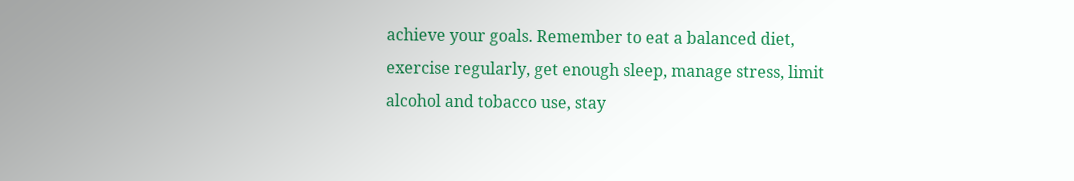achieve your goals. Remember to eat a balanced diet, exercise regularly, get enough sleep, manage stress, limit alcohol and tobacco use, stay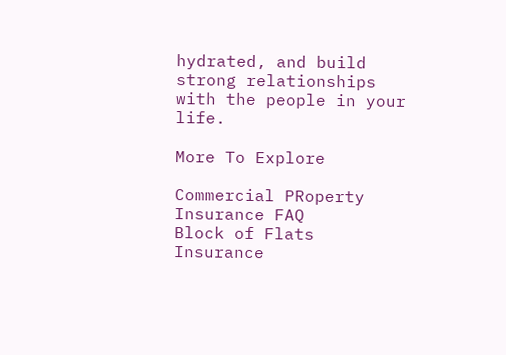hydrated, and build strong relationships with the people in your life.

More To Explore

Commercial PRoperty Insurance FAQ
Block of Flats Insurance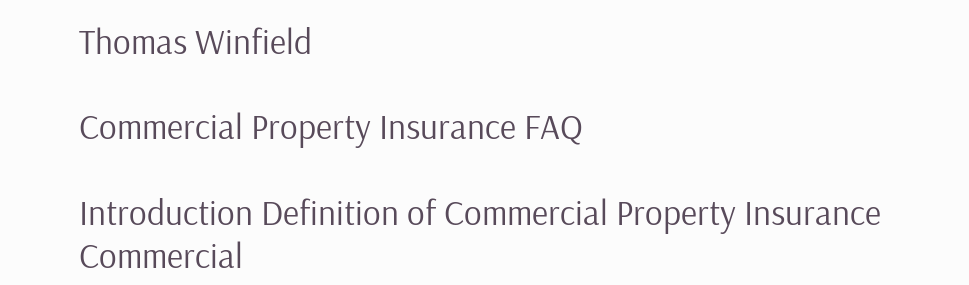Thomas Winfield

Commercial Property Insurance FAQ

Introduction Definition of Commercial Property Insurance Commercial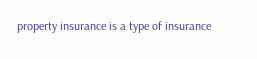property insurance is a type of insurance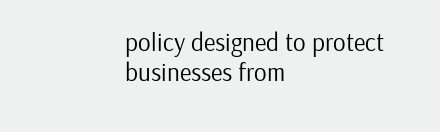policy designed to protect businesses from